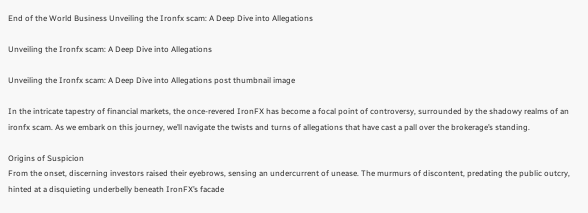End of the World Business Unveiling the Ironfx scam: A Deep Dive into Allegations

Unveiling the Ironfx scam: A Deep Dive into Allegations

Unveiling the Ironfx scam: A Deep Dive into Allegations post thumbnail image

In the intricate tapestry of financial markets, the once-revered IronFX has become a focal point of controversy, surrounded by the shadowy realms of an ironfx scam. As we embark on this journey, we’ll navigate the twists and turns of allegations that have cast a pall over the brokerage’s standing.

Origins of Suspicion
From the onset, discerning investors raised their eyebrows, sensing an undercurrent of unease. The murmurs of discontent, predating the public outcry, hinted at a disquieting underbelly beneath IronFX’s facade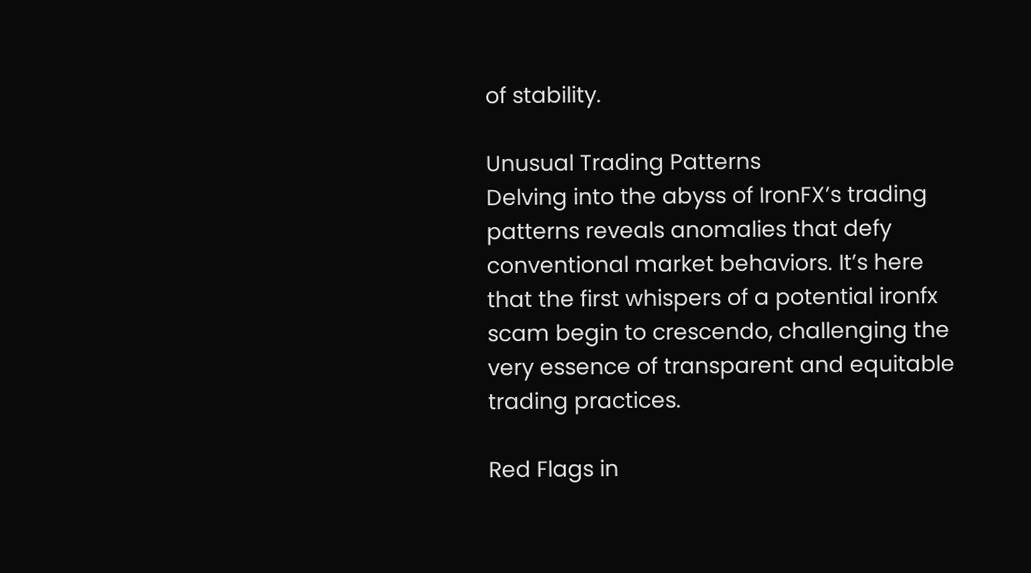of stability.

Unusual Trading Patterns
Delving into the abyss of IronFX’s trading patterns reveals anomalies that defy conventional market behaviors. It’s here that the first whispers of a potential ironfx scam begin to crescendo, challenging the very essence of transparent and equitable trading practices.

Red Flags in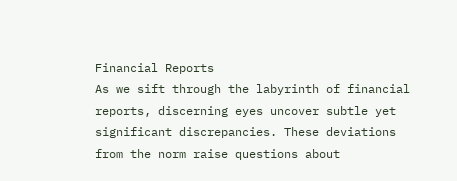Financial Reports
As we sift through the labyrinth of financial reports, discerning eyes uncover subtle yet significant discrepancies. These deviations from the norm raise questions about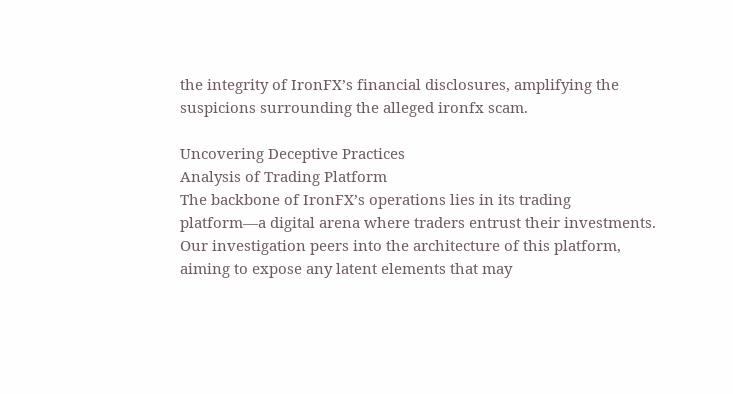the integrity of IronFX’s financial disclosures, amplifying the suspicions surrounding the alleged ironfx scam.

Uncovering Deceptive Practices
Analysis of Trading Platform
The backbone of IronFX’s operations lies in its trading platform—a digital arena where traders entrust their investments. Our investigation peers into the architecture of this platform, aiming to expose any latent elements that may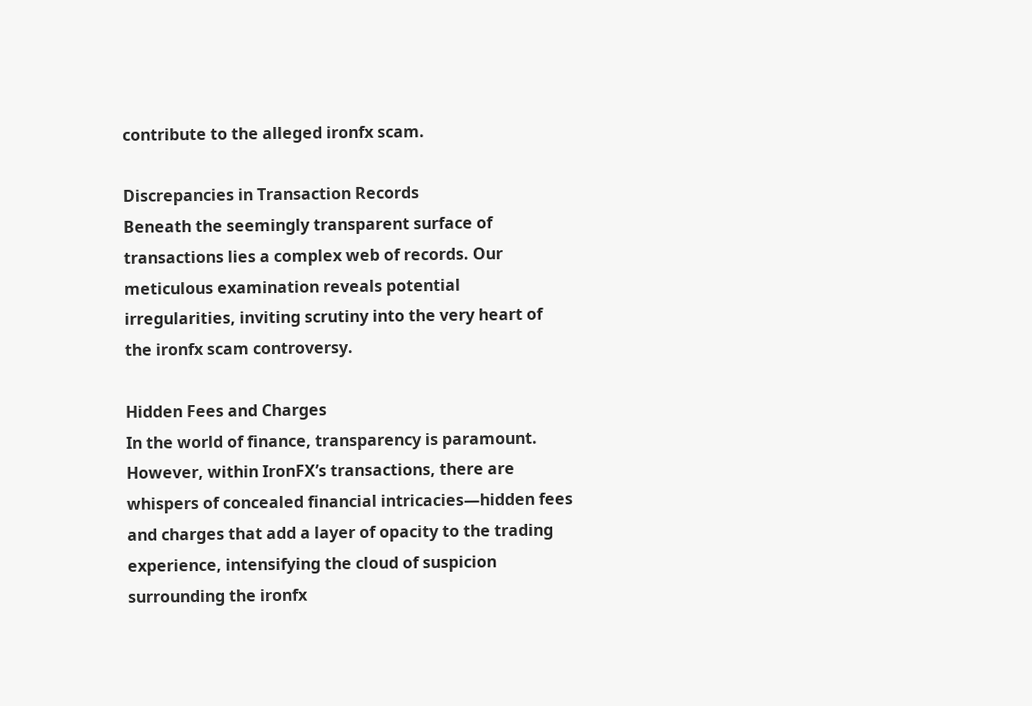contribute to the alleged ironfx scam.

Discrepancies in Transaction Records
Beneath the seemingly transparent surface of transactions lies a complex web of records. Our meticulous examination reveals potential irregularities, inviting scrutiny into the very heart of the ironfx scam controversy.

Hidden Fees and Charges
In the world of finance, transparency is paramount. However, within IronFX’s transactions, there are whispers of concealed financial intricacies—hidden fees and charges that add a layer of opacity to the trading experience, intensifying the cloud of suspicion surrounding the ironfx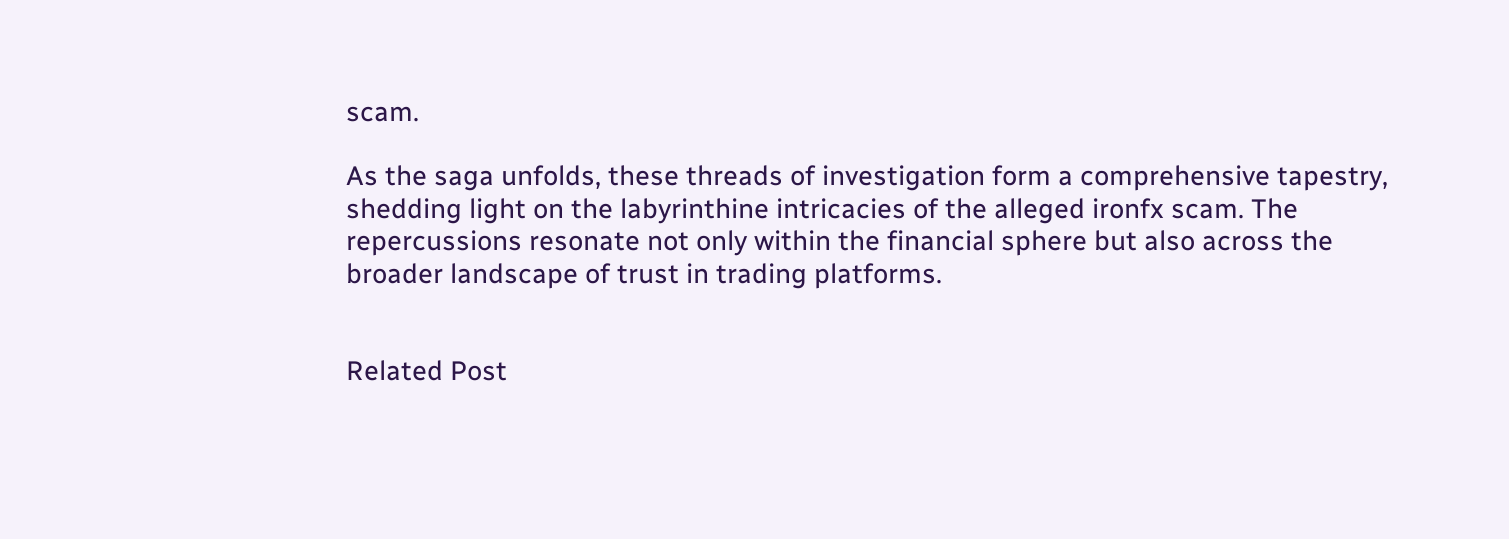scam.

As the saga unfolds, these threads of investigation form a comprehensive tapestry, shedding light on the labyrinthine intricacies of the alleged ironfx scam. The repercussions resonate not only within the financial sphere but also across the broader landscape of trust in trading platforms.


Related Post